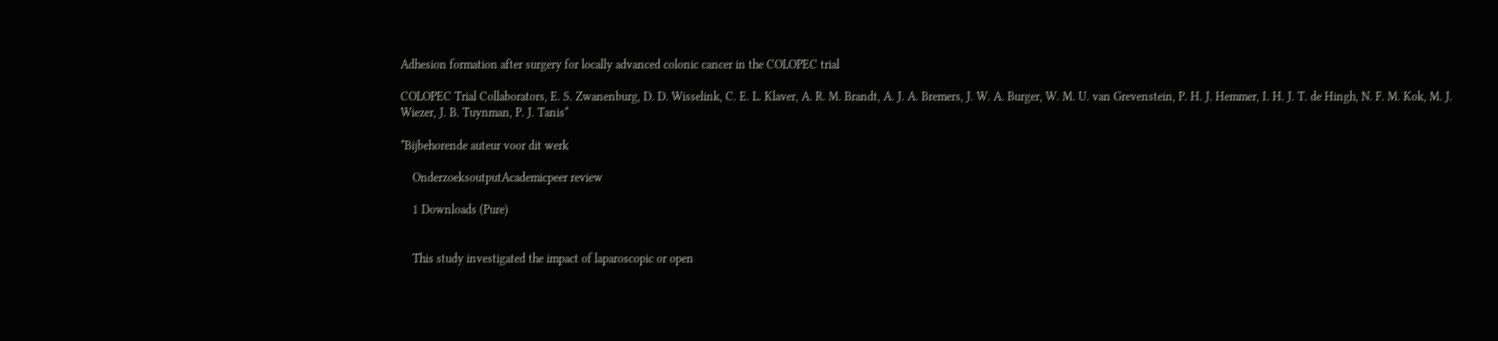Adhesion formation after surgery for locally advanced colonic cancer in the COLOPEC trial

COLOPEC Trial Collaborators, E. S. Zwanenburg, D. D. Wisselink, C. E. L. Klaver, A. R. M. Brandt, A. J. A. Bremers, J. W. A. Burger, W. M. U. van Grevenstein, P. H. J. Hemmer, I. H. J. T. de Hingh, N. F. M. Kok, M. J. Wiezer, J. B. Tuynman, P. J. Tanis*

*Bijbehorende auteur voor dit werk

    OnderzoeksoutputAcademicpeer review

    1 Downloads (Pure)


    This study investigated the impact of laparoscopic or open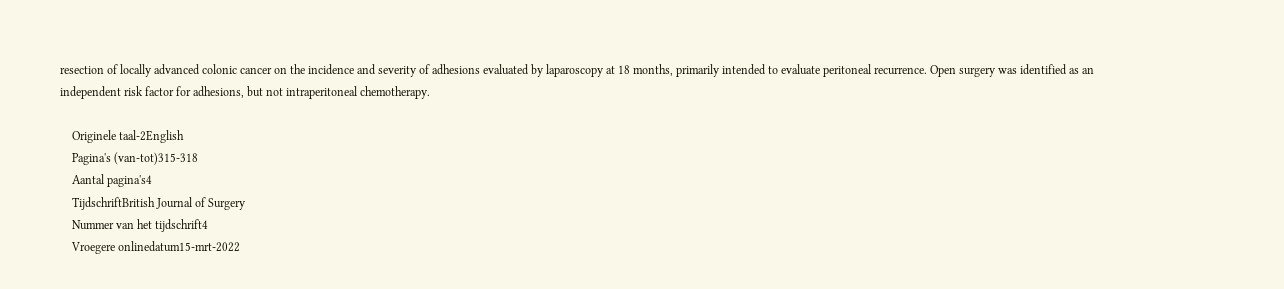resection of locally advanced colonic cancer on the incidence and severity of adhesions evaluated by laparoscopy at 18 months, primarily intended to evaluate peritoneal recurrence. Open surgery was identified as an independent risk factor for adhesions, but not intraperitoneal chemotherapy.

    Originele taal-2English
    Pagina's (van-tot)315-318
    Aantal pagina's4
    TijdschriftBritish Journal of Surgery
    Nummer van het tijdschrift4
    Vroegere onlinedatum15-mrt-2022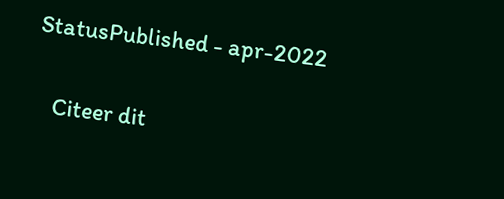StatusPublished - apr-2022

    Citeer dit